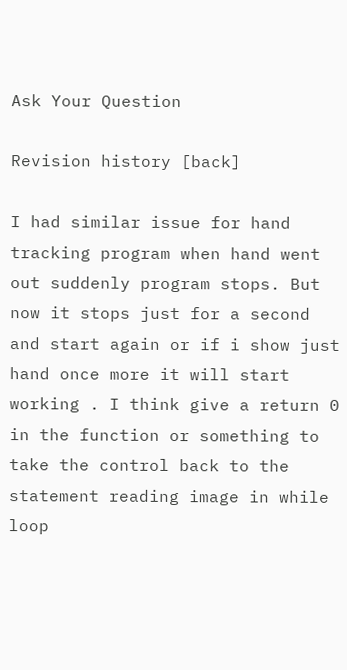Ask Your Question

Revision history [back]

I had similar issue for hand tracking program when hand went out suddenly program stops. But now it stops just for a second and start again or if i show just hand once more it will start working . I think give a return 0 in the function or something to take the control back to the statement reading image in while loop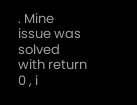. Mine issue was solved with return 0 , i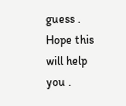guess . Hope this will help you .